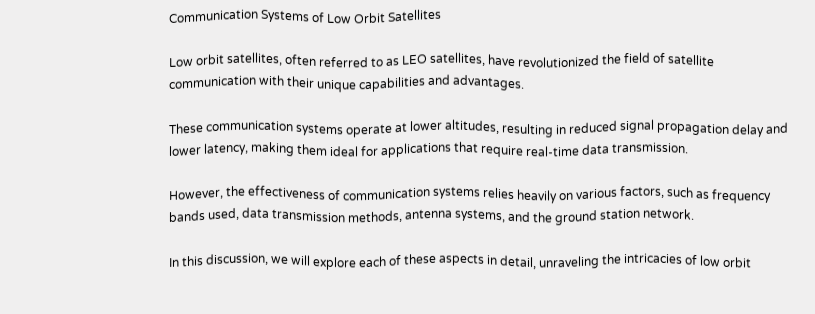Communication Systems of Low Orbit Satellites

Low orbit satellites, often referred to as LEO satellites, have revolutionized the field of satellite communication with their unique capabilities and advantages.

These communication systems operate at lower altitudes, resulting in reduced signal propagation delay and lower latency, making them ideal for applications that require real-time data transmission.

However, the effectiveness of communication systems relies heavily on various factors, such as frequency bands used, data transmission methods, antenna systems, and the ground station network.

In this discussion, we will explore each of these aspects in detail, unraveling the intricacies of low orbit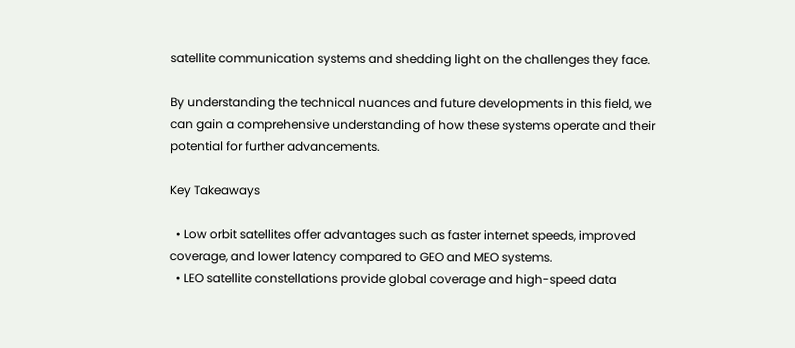satellite communication systems and shedding light on the challenges they face.

By understanding the technical nuances and future developments in this field, we can gain a comprehensive understanding of how these systems operate and their potential for further advancements.

Key Takeaways

  • Low orbit satellites offer advantages such as faster internet speeds, improved coverage, and lower latency compared to GEO and MEO systems.
  • LEO satellite constellations provide global coverage and high-speed data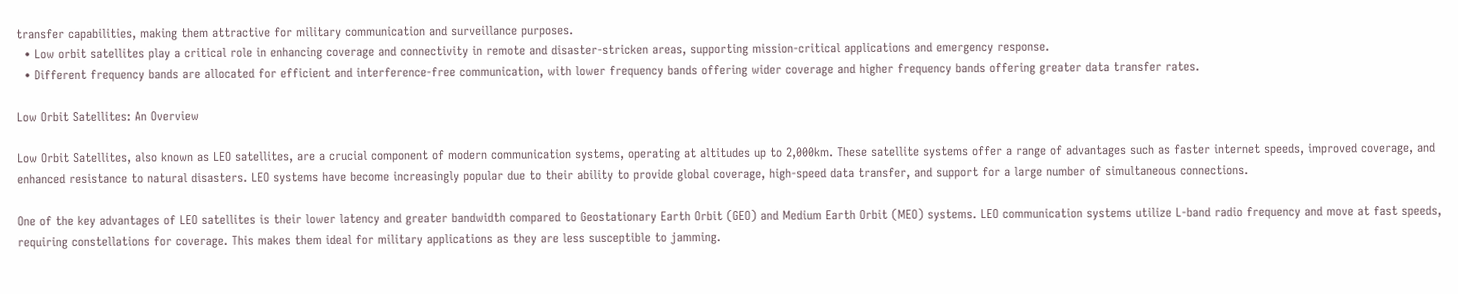transfer capabilities, making them attractive for military communication and surveillance purposes.
  • Low orbit satellites play a critical role in enhancing coverage and connectivity in remote and disaster-stricken areas, supporting mission-critical applications and emergency response.
  • Different frequency bands are allocated for efficient and interference-free communication, with lower frequency bands offering wider coverage and higher frequency bands offering greater data transfer rates.

Low Orbit Satellites: An Overview

Low Orbit Satellites, also known as LEO satellites, are a crucial component of modern communication systems, operating at altitudes up to 2,000km. These satellite systems offer a range of advantages such as faster internet speeds, improved coverage, and enhanced resistance to natural disasters. LEO systems have become increasingly popular due to their ability to provide global coverage, high-speed data transfer, and support for a large number of simultaneous connections.

One of the key advantages of LEO satellites is their lower latency and greater bandwidth compared to Geostationary Earth Orbit (GEO) and Medium Earth Orbit (MEO) systems. LEO communication systems utilize L-band radio frequency and move at fast speeds, requiring constellations for coverage. This makes them ideal for military applications as they are less susceptible to jamming.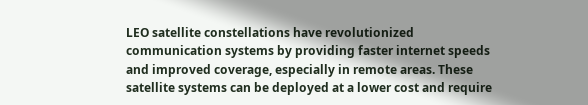LEO satellite constellations have revolutionized communication systems by providing faster internet speeds and improved coverage, especially in remote areas. These satellite systems can be deployed at a lower cost and require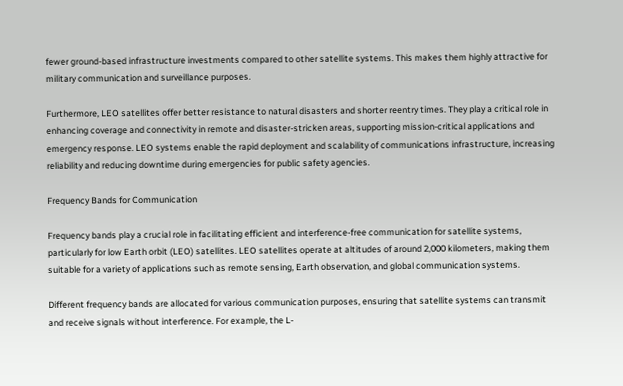fewer ground-based infrastructure investments compared to other satellite systems. This makes them highly attractive for military communication and surveillance purposes.

Furthermore, LEO satellites offer better resistance to natural disasters and shorter reentry times. They play a critical role in enhancing coverage and connectivity in remote and disaster-stricken areas, supporting mission-critical applications and emergency response. LEO systems enable the rapid deployment and scalability of communications infrastructure, increasing reliability and reducing downtime during emergencies for public safety agencies.

Frequency Bands for Communication

Frequency bands play a crucial role in facilitating efficient and interference-free communication for satellite systems, particularly for low Earth orbit (LEO) satellites. LEO satellites operate at altitudes of around 2,000 kilometers, making them suitable for a variety of applications such as remote sensing, Earth observation, and global communication systems.

Different frequency bands are allocated for various communication purposes, ensuring that satellite systems can transmit and receive signals without interference. For example, the L-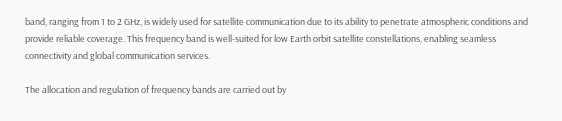band, ranging from 1 to 2 GHz, is widely used for satellite communication due to its ability to penetrate atmospheric conditions and provide reliable coverage. This frequency band is well-suited for low Earth orbit satellite constellations, enabling seamless connectivity and global communication services.

The allocation and regulation of frequency bands are carried out by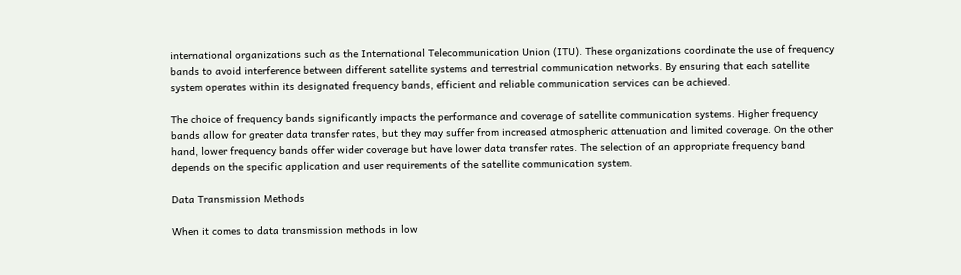international organizations such as the International Telecommunication Union (ITU). These organizations coordinate the use of frequency bands to avoid interference between different satellite systems and terrestrial communication networks. By ensuring that each satellite system operates within its designated frequency bands, efficient and reliable communication services can be achieved.

The choice of frequency bands significantly impacts the performance and coverage of satellite communication systems. Higher frequency bands allow for greater data transfer rates, but they may suffer from increased atmospheric attenuation and limited coverage. On the other hand, lower frequency bands offer wider coverage but have lower data transfer rates. The selection of an appropriate frequency band depends on the specific application and user requirements of the satellite communication system.

Data Transmission Methods

When it comes to data transmission methods in low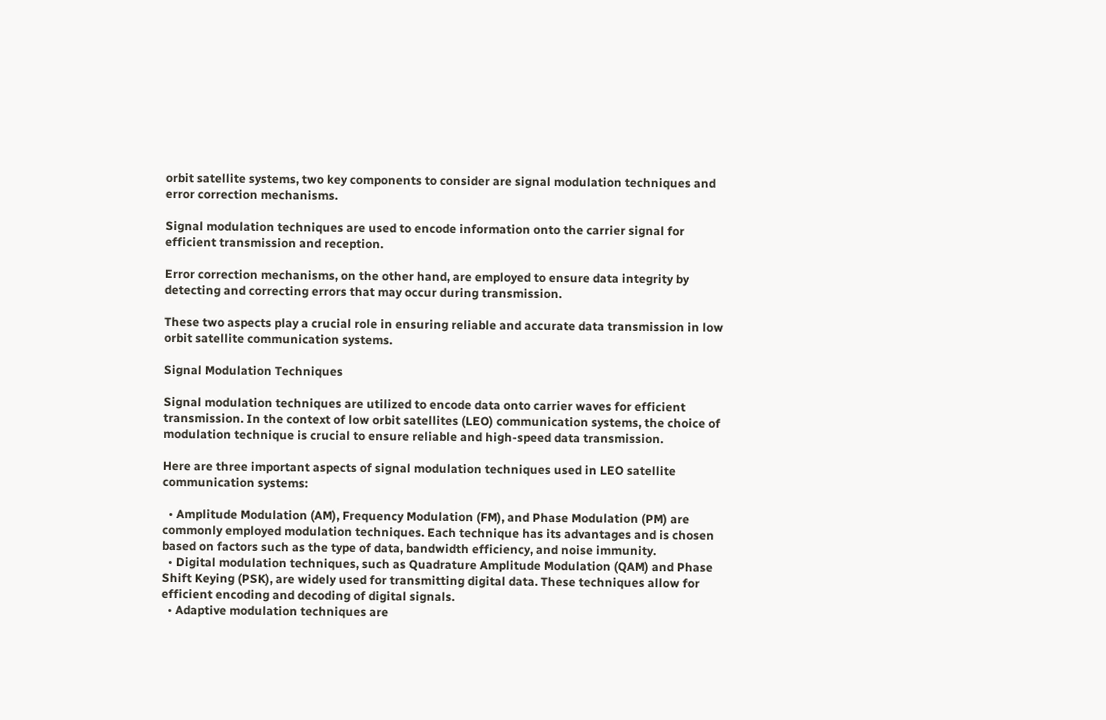orbit satellite systems, two key components to consider are signal modulation techniques and error correction mechanisms.

Signal modulation techniques are used to encode information onto the carrier signal for efficient transmission and reception.

Error correction mechanisms, on the other hand, are employed to ensure data integrity by detecting and correcting errors that may occur during transmission.

These two aspects play a crucial role in ensuring reliable and accurate data transmission in low orbit satellite communication systems.

Signal Modulation Techniques

Signal modulation techniques are utilized to encode data onto carrier waves for efficient transmission. In the context of low orbit satellites (LEO) communication systems, the choice of modulation technique is crucial to ensure reliable and high-speed data transmission.

Here are three important aspects of signal modulation techniques used in LEO satellite communication systems:

  • Amplitude Modulation (AM), Frequency Modulation (FM), and Phase Modulation (PM) are commonly employed modulation techniques. Each technique has its advantages and is chosen based on factors such as the type of data, bandwidth efficiency, and noise immunity.
  • Digital modulation techniques, such as Quadrature Amplitude Modulation (QAM) and Phase Shift Keying (PSK), are widely used for transmitting digital data. These techniques allow for efficient encoding and decoding of digital signals.
  • Adaptive modulation techniques are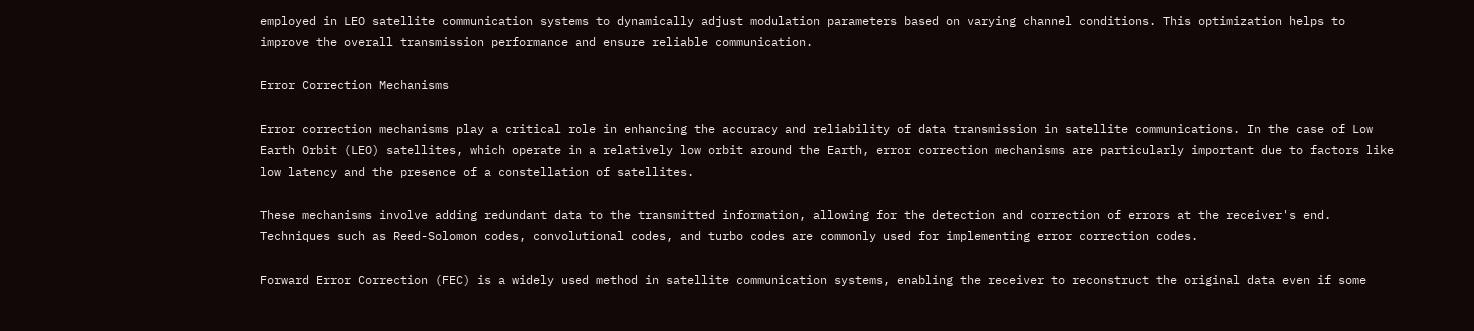employed in LEO satellite communication systems to dynamically adjust modulation parameters based on varying channel conditions. This optimization helps to improve the overall transmission performance and ensure reliable communication.

Error Correction Mechanisms

Error correction mechanisms play a critical role in enhancing the accuracy and reliability of data transmission in satellite communications. In the case of Low Earth Orbit (LEO) satellites, which operate in a relatively low orbit around the Earth, error correction mechanisms are particularly important due to factors like low latency and the presence of a constellation of satellites.

These mechanisms involve adding redundant data to the transmitted information, allowing for the detection and correction of errors at the receiver's end. Techniques such as Reed-Solomon codes, convolutional codes, and turbo codes are commonly used for implementing error correction codes.

Forward Error Correction (FEC) is a widely used method in satellite communication systems, enabling the receiver to reconstruct the original data even if some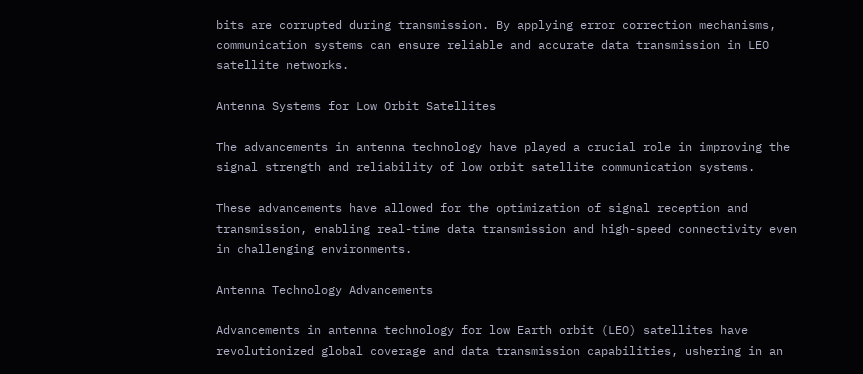bits are corrupted during transmission. By applying error correction mechanisms, communication systems can ensure reliable and accurate data transmission in LEO satellite networks.

Antenna Systems for Low Orbit Satellites

The advancements in antenna technology have played a crucial role in improving the signal strength and reliability of low orbit satellite communication systems.

These advancements have allowed for the optimization of signal reception and transmission, enabling real-time data transmission and high-speed connectivity even in challenging environments.

Antenna Technology Advancements

Advancements in antenna technology for low Earth orbit (LEO) satellites have revolutionized global coverage and data transmission capabilities, ushering in an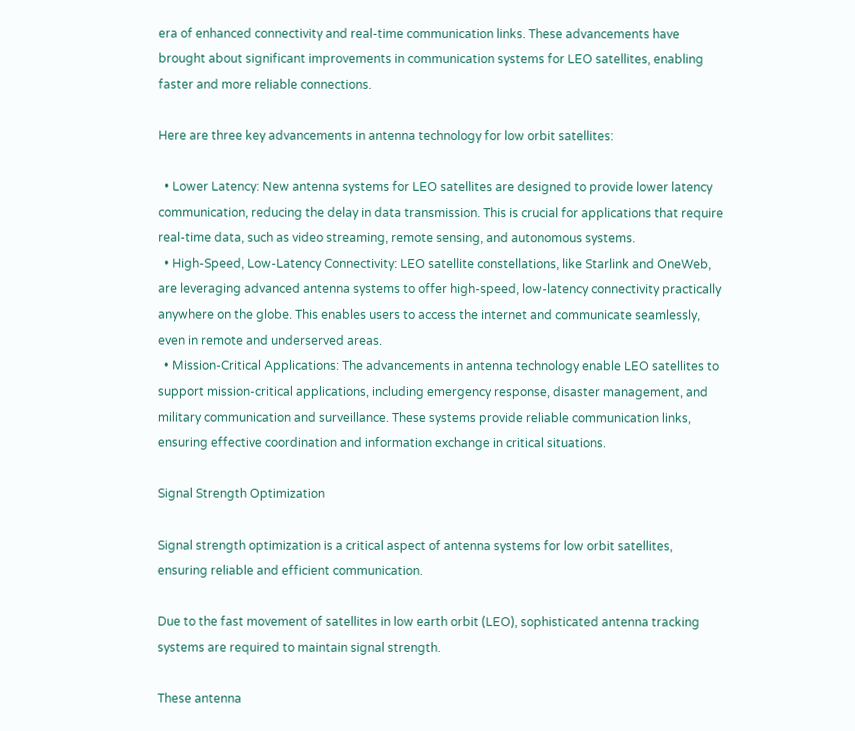era of enhanced connectivity and real-time communication links. These advancements have brought about significant improvements in communication systems for LEO satellites, enabling faster and more reliable connections.

Here are three key advancements in antenna technology for low orbit satellites:

  • Lower Latency: New antenna systems for LEO satellites are designed to provide lower latency communication, reducing the delay in data transmission. This is crucial for applications that require real-time data, such as video streaming, remote sensing, and autonomous systems.
  • High-Speed, Low-Latency Connectivity: LEO satellite constellations, like Starlink and OneWeb, are leveraging advanced antenna systems to offer high-speed, low-latency connectivity practically anywhere on the globe. This enables users to access the internet and communicate seamlessly, even in remote and underserved areas.
  • Mission-Critical Applications: The advancements in antenna technology enable LEO satellites to support mission-critical applications, including emergency response, disaster management, and military communication and surveillance. These systems provide reliable communication links, ensuring effective coordination and information exchange in critical situations.

Signal Strength Optimization

Signal strength optimization is a critical aspect of antenna systems for low orbit satellites, ensuring reliable and efficient communication.

Due to the fast movement of satellites in low earth orbit (LEO), sophisticated antenna tracking systems are required to maintain signal strength.

These antenna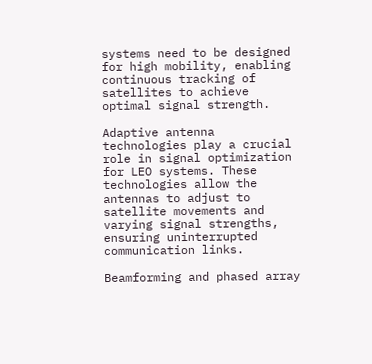systems need to be designed for high mobility, enabling continuous tracking of satellites to achieve optimal signal strength.

Adaptive antenna technologies play a crucial role in signal optimization for LEO systems. These technologies allow the antennas to adjust to satellite movements and varying signal strengths, ensuring uninterrupted communication links.

Beamforming and phased array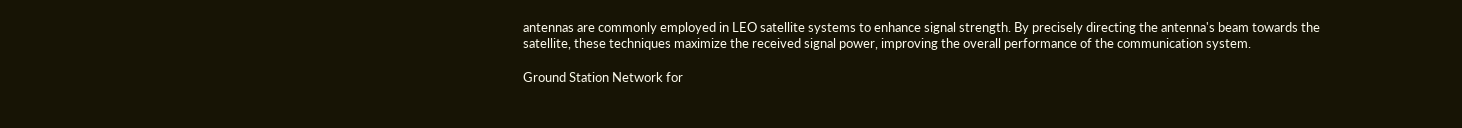antennas are commonly employed in LEO satellite systems to enhance signal strength. By precisely directing the antenna's beam towards the satellite, these techniques maximize the received signal power, improving the overall performance of the communication system.

Ground Station Network for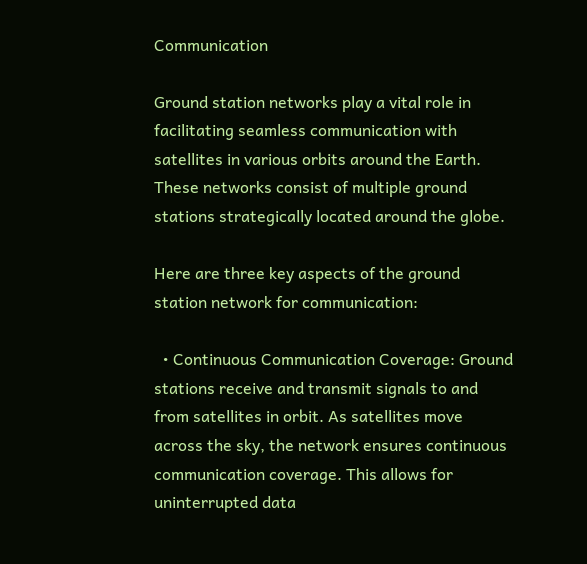Communication

Ground station networks play a vital role in facilitating seamless communication with satellites in various orbits around the Earth. These networks consist of multiple ground stations strategically located around the globe.

Here are three key aspects of the ground station network for communication:

  • Continuous Communication Coverage: Ground stations receive and transmit signals to and from satellites in orbit. As satellites move across the sky, the network ensures continuous communication coverage. This allows for uninterrupted data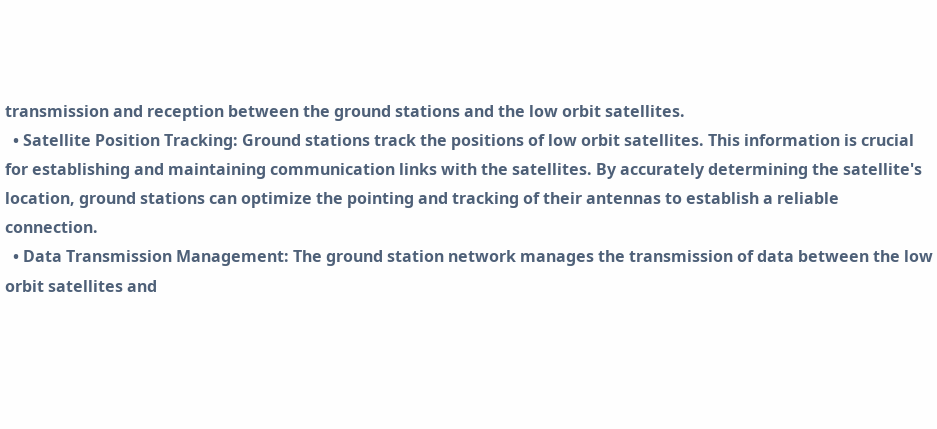transmission and reception between the ground stations and the low orbit satellites.
  • Satellite Position Tracking: Ground stations track the positions of low orbit satellites. This information is crucial for establishing and maintaining communication links with the satellites. By accurately determining the satellite's location, ground stations can optimize the pointing and tracking of their antennas to establish a reliable connection.
  • Data Transmission Management: The ground station network manages the transmission of data between the low orbit satellites and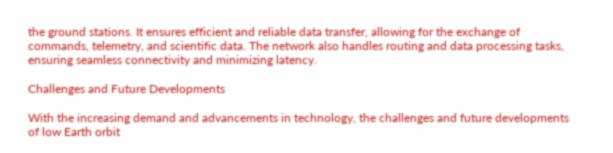the ground stations. It ensures efficient and reliable data transfer, allowing for the exchange of commands, telemetry, and scientific data. The network also handles routing and data processing tasks, ensuring seamless connectivity and minimizing latency.

Challenges and Future Developments

With the increasing demand and advancements in technology, the challenges and future developments of low Earth orbit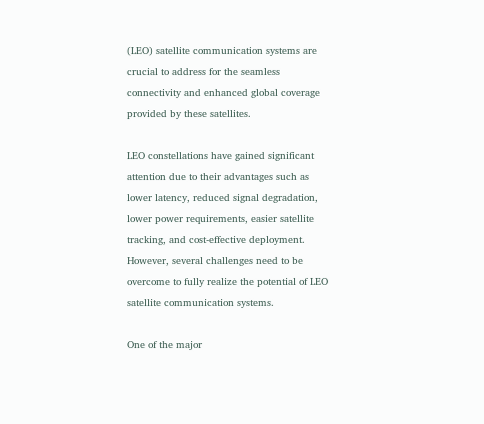(LEO) satellite communication systems are crucial to address for the seamless connectivity and enhanced global coverage provided by these satellites.

LEO constellations have gained significant attention due to their advantages such as lower latency, reduced signal degradation, lower power requirements, easier satellite tracking, and cost-effective deployment. However, several challenges need to be overcome to fully realize the potential of LEO satellite communication systems.

One of the major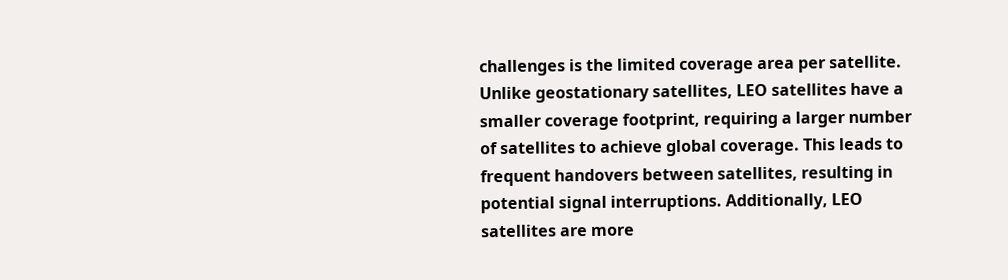challenges is the limited coverage area per satellite. Unlike geostationary satellites, LEO satellites have a smaller coverage footprint, requiring a larger number of satellites to achieve global coverage. This leads to frequent handovers between satellites, resulting in potential signal interruptions. Additionally, LEO satellites are more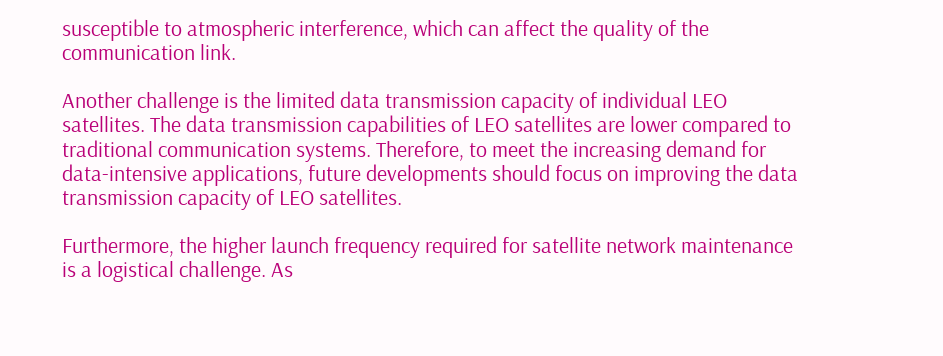susceptible to atmospheric interference, which can affect the quality of the communication link.

Another challenge is the limited data transmission capacity of individual LEO satellites. The data transmission capabilities of LEO satellites are lower compared to traditional communication systems. Therefore, to meet the increasing demand for data-intensive applications, future developments should focus on improving the data transmission capacity of LEO satellites.

Furthermore, the higher launch frequency required for satellite network maintenance is a logistical challenge. As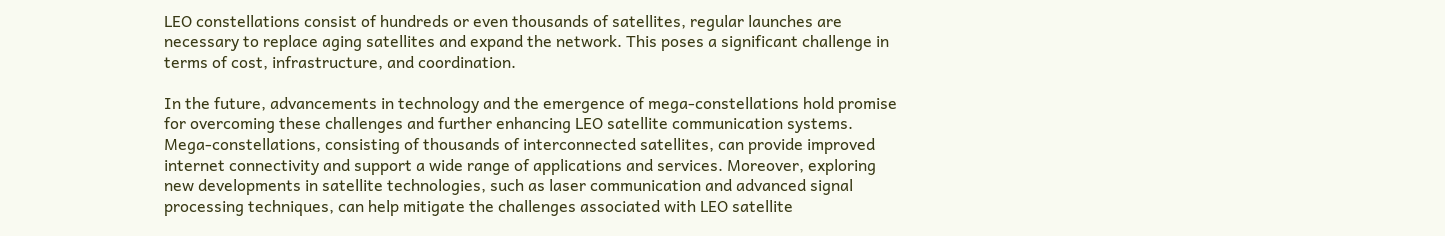LEO constellations consist of hundreds or even thousands of satellites, regular launches are necessary to replace aging satellites and expand the network. This poses a significant challenge in terms of cost, infrastructure, and coordination.

In the future, advancements in technology and the emergence of mega-constellations hold promise for overcoming these challenges and further enhancing LEO satellite communication systems. Mega-constellations, consisting of thousands of interconnected satellites, can provide improved internet connectivity and support a wide range of applications and services. Moreover, exploring new developments in satellite technologies, such as laser communication and advanced signal processing techniques, can help mitigate the challenges associated with LEO satellite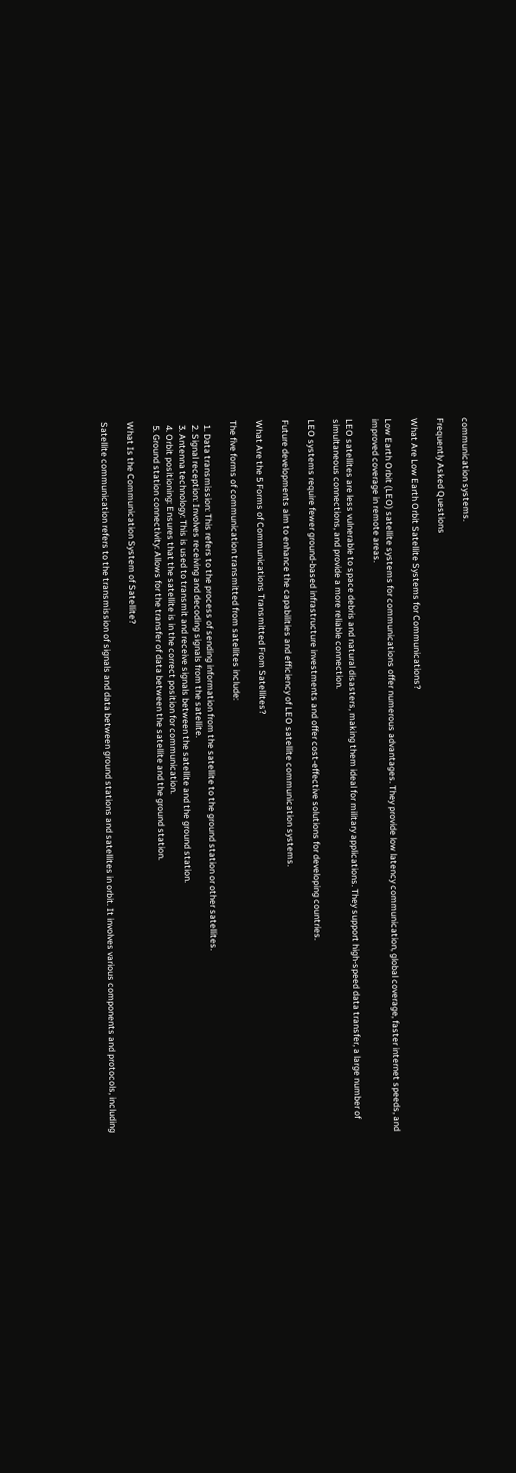communication systems.

Frequently Asked Questions

What Are Low Earth Orbit Satellite Systems for Communications?

Low Earth Orbit (LEO) satellite systems for communications offer numerous advantages. They provide low latency communication, global coverage, faster internet speeds, and improved coverage in remote areas.

LEO satellites are less vulnerable to space debris and natural disasters, making them ideal for military applications. They support high-speed data transfer, a large number of simultaneous connections, and provide a more reliable connection.

LEO systems require fewer ground-based infrastructure investments and offer cost-effective solutions for developing countries.

Future developments aim to enhance the capabilities and efficiency of LEO satellite communication systems.

What Are the 5 Forms of Communications Transmitted From Satellites?

The five forms of communication transmitted from satellites include:

  1. Data transmission: This refers to the process of sending information from the satellite to the ground station or other satellites.
  2. Signal reception: Involves receiving and decoding signals from the satellite.
  3. Antenna technology: This is used to transmit and receive signals between the satellite and the ground station.
  4. Orbit positioning: Ensures that the satellite is in the correct position for communication.
  5. Ground station connectivity: Allows for the transfer of data between the satellite and the ground station.

What Is the Communication System of Satellite?

Satellite communication refers to the transmission of signals and data between ground stations and satellites in orbit. It involves various components and protocols, including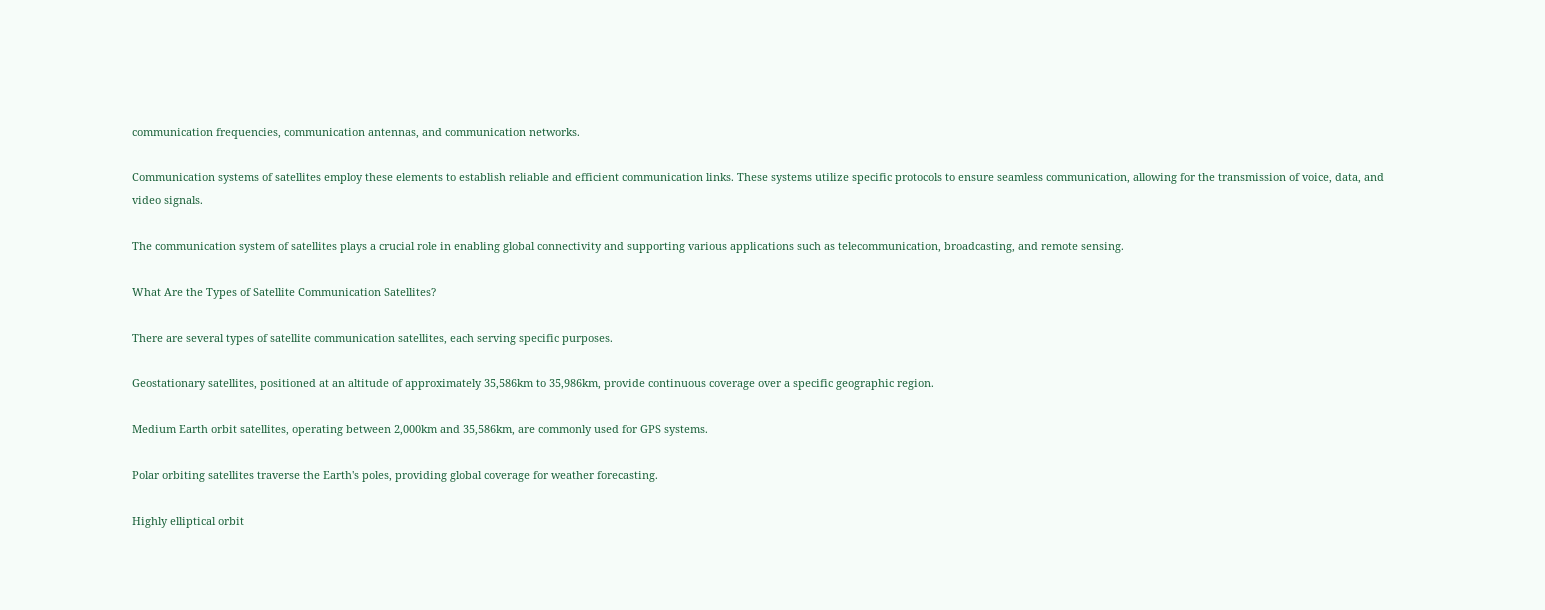communication frequencies, communication antennas, and communication networks.

Communication systems of satellites employ these elements to establish reliable and efficient communication links. These systems utilize specific protocols to ensure seamless communication, allowing for the transmission of voice, data, and video signals.

The communication system of satellites plays a crucial role in enabling global connectivity and supporting various applications such as telecommunication, broadcasting, and remote sensing.

What Are the Types of Satellite Communication Satellites?

There are several types of satellite communication satellites, each serving specific purposes.

Geostationary satellites, positioned at an altitude of approximately 35,586km to 35,986km, provide continuous coverage over a specific geographic region.

Medium Earth orbit satellites, operating between 2,000km and 35,586km, are commonly used for GPS systems.

Polar orbiting satellites traverse the Earth's poles, providing global coverage for weather forecasting.

Highly elliptical orbit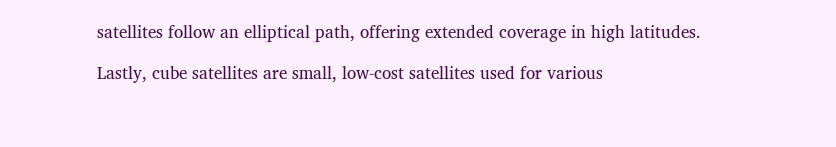satellites follow an elliptical path, offering extended coverage in high latitudes.

Lastly, cube satellites are small, low-cost satellites used for various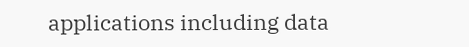applications including data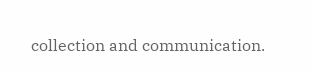collection and communication.